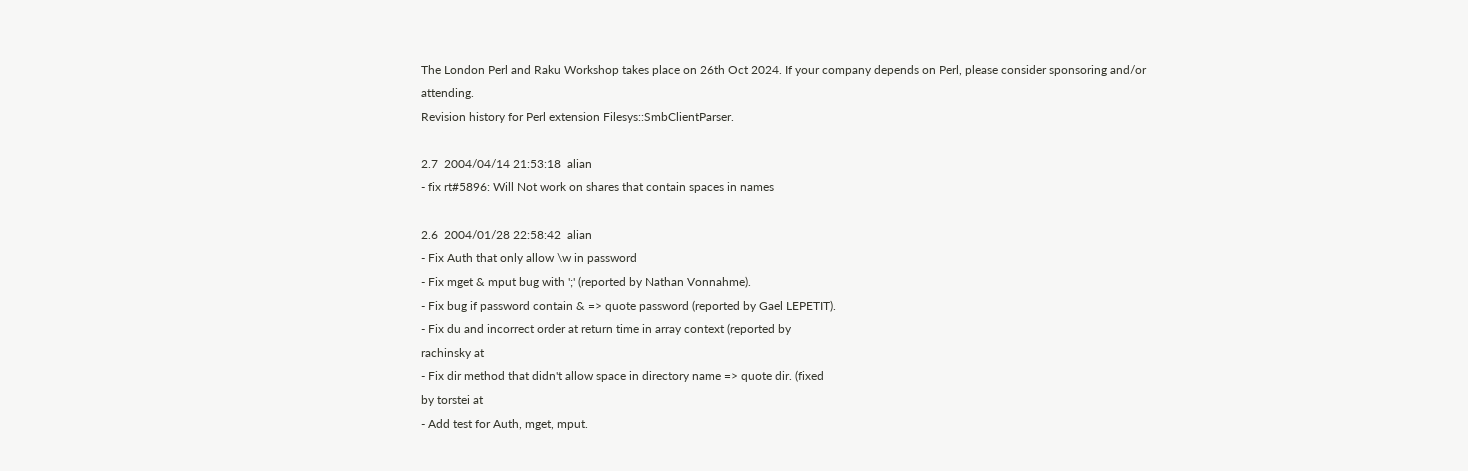The London Perl and Raku Workshop takes place on 26th Oct 2024. If your company depends on Perl, please consider sponsoring and/or attending.
Revision history for Perl extension Filesys::SmbClientParser.

2.7  2004/04/14 21:53:18  alian
- fix rt#5896: Will Not work on shares that contain spaces in names

2.6  2004/01/28 22:58:42  alian
- Fix Auth that only allow \w in password
- Fix mget & mput bug with ';' (reported by Nathan Vonnahme).
- Fix bug if password contain & => quote password (reported by Gael LEPETIT).
- Fix du and incorrect order at return time in array context (reported by
rachinsky at
- Fix dir method that didn't allow space in directory name => quote dir. (fixed
by torstei at
- Add test for Auth, mget, mput.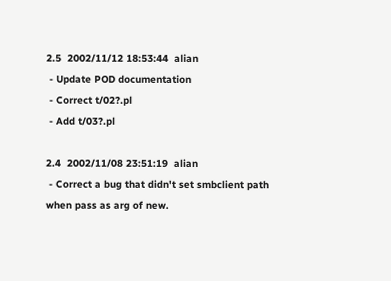2.5  2002/11/12 18:53:44  alian
 - Update POD documentation
 - Correct t/02?.pl
 - Add t/03?.pl

2.4  2002/11/08 23:51:19  alian
 - Correct a bug that didn't set smbclient path when pass as arg of new.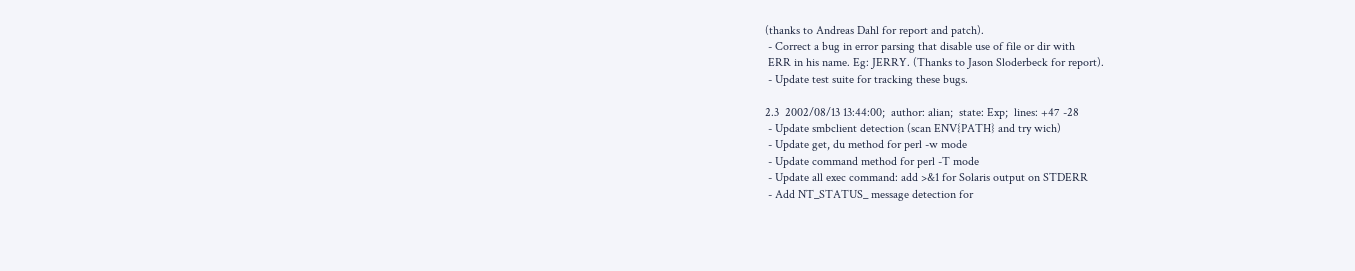(thanks to Andreas Dahl for report and patch).
 - Correct a bug in error parsing that disable use of file or dir with
 ERR in his name. Eg: JERRY. (Thanks to Jason Sloderbeck for report).
 - Update test suite for tracking these bugs.

2.3  2002/08/13 13:44:00;  author: alian;  state: Exp;  lines: +47 -28
 - Update smbclient detection (scan ENV{PATH} and try wich)
 - Update get, du method for perl -w mode
 - Update command method for perl -T mode
 - Update all exec command: add >&1 for Solaris output on STDERR
 - Add NT_STATUS_ message detection for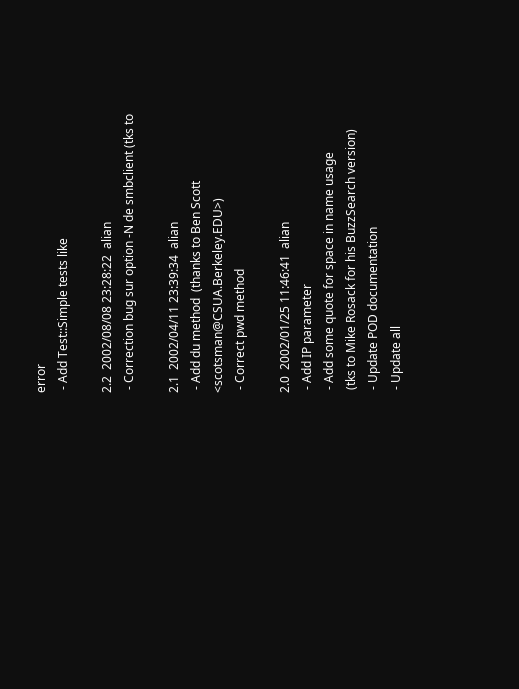error
 - Add Test::Simple tests like

2.2  2002/08/08 23:28:22  alian
 - Correction bug sur option -N de smbclient (tks to

2.1  2002/04/11 23:39:34  alian
 - Add du method  (thanks to Ben Scott <scotsman@CSUA.Berkeley.EDU>)
 - Correct pwd method

2.0  2002/01/25 11:46:41  alian
 - Add IP parameter
 - Add some quote for space in name usage
 (tks to Mike Rosack for his BuzzSearch version)
 - Update POD documentation
 - Update all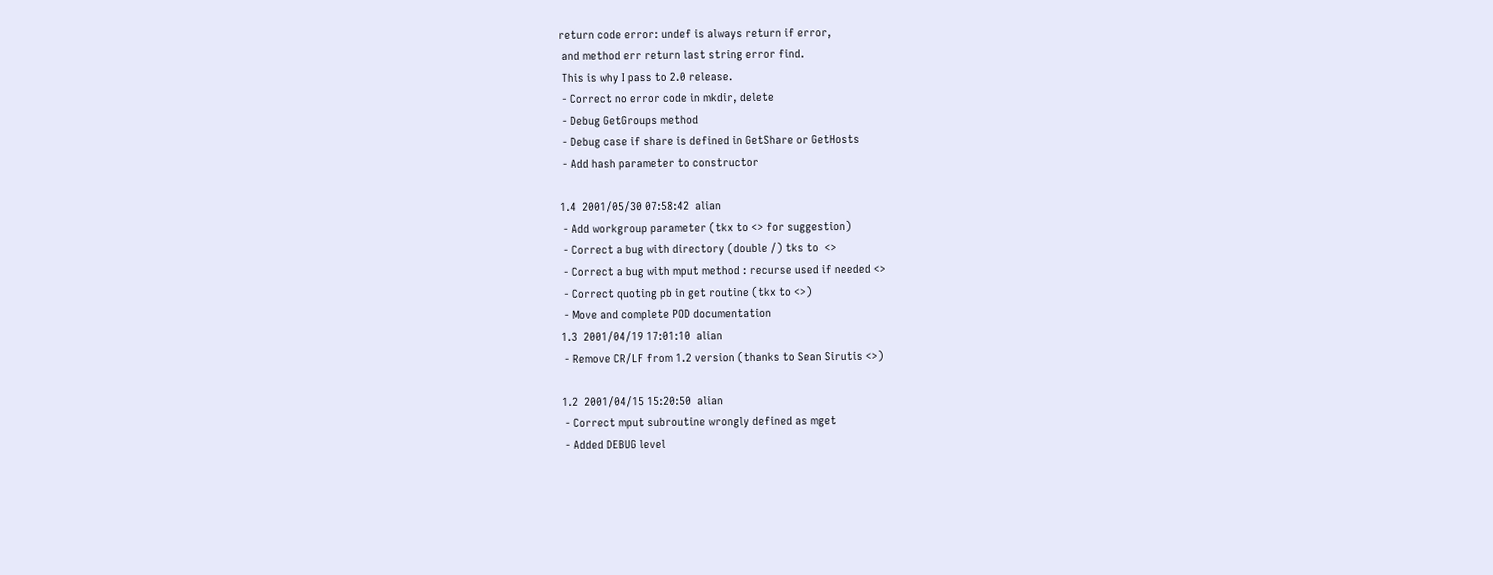return code error: undef is always return if error,
 and method err return last string error find.
 This is why I pass to 2.0 release.
 - Correct no error code in mkdir, delete
 - Debug GetGroups method
 - Debug case if share is defined in GetShare or GetHosts
 - Add hash parameter to constructor

1.4  2001/05/30 07:58:42  alian
 - Add workgroup parameter (tkx to <> for suggestion)
 - Correct a bug with directory (double /) tks to  <>
 - Correct a bug with mput method : recurse used if needed <>
 - Correct quoting pb in get routine (tkx to <>)
 - Move and complete POD documentation
1.3  2001/04/19 17:01:10  alian
 - Remove CR/LF from 1.2 version (thanks to Sean Sirutis <>)

1.2  2001/04/15 15:20:50  alian
 - Correct mput subroutine wrongly defined as mget
 - Added DEBUG level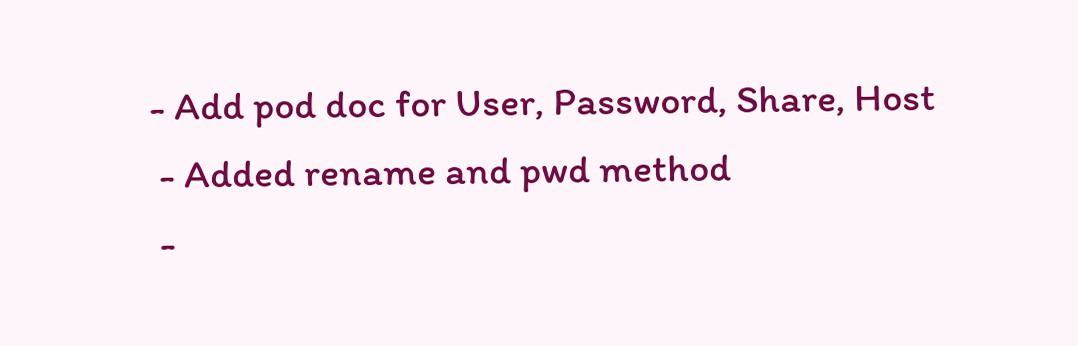- Add pod doc for User, Password, Share, Host
 - Added rename and pwd method
 -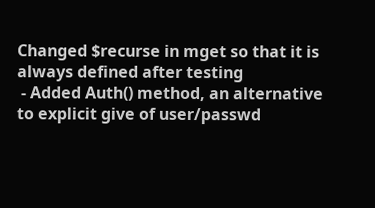Changed $recurse in mget so that it is always defined after testing
 - Added Auth() method, an alternative to explicit give of user/passwd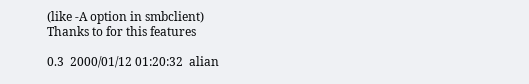(like -A option in smbclient)
Thanks to for this features

0.3  2000/01/12 01:20:32  alian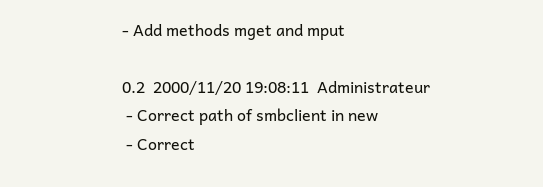- Add methods mget and mput

0.2  2000/11/20 19:08:11  Administrateur
 - Correct path of smbclient in new
 - Correct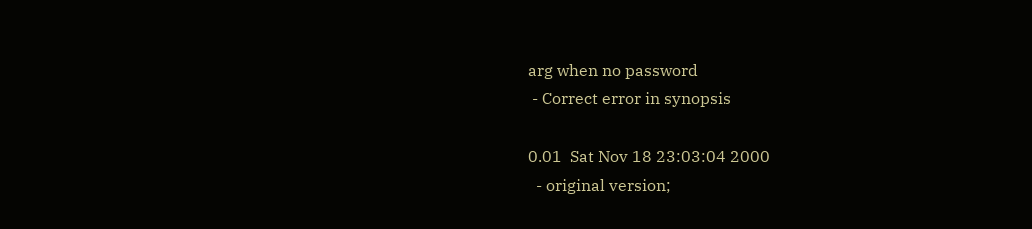arg when no password
 - Correct error in synopsis

0.01  Sat Nov 18 23:03:04 2000
  - original version;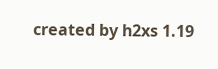created by h2xs 1.19